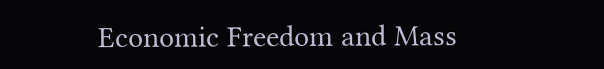Economic Freedom and Mass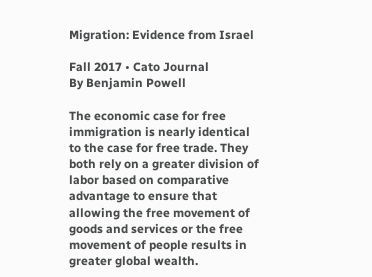Migration: Evidence from Israel

Fall 2017 • Cato Journal
By Benjamin Powell

The economic case for free immigration is nearly identical to the case for free trade. They both rely on a greater division of labor based on comparative advantage to ensure that allowing the free movement of goods and services or the free movement of people results in greater global wealth.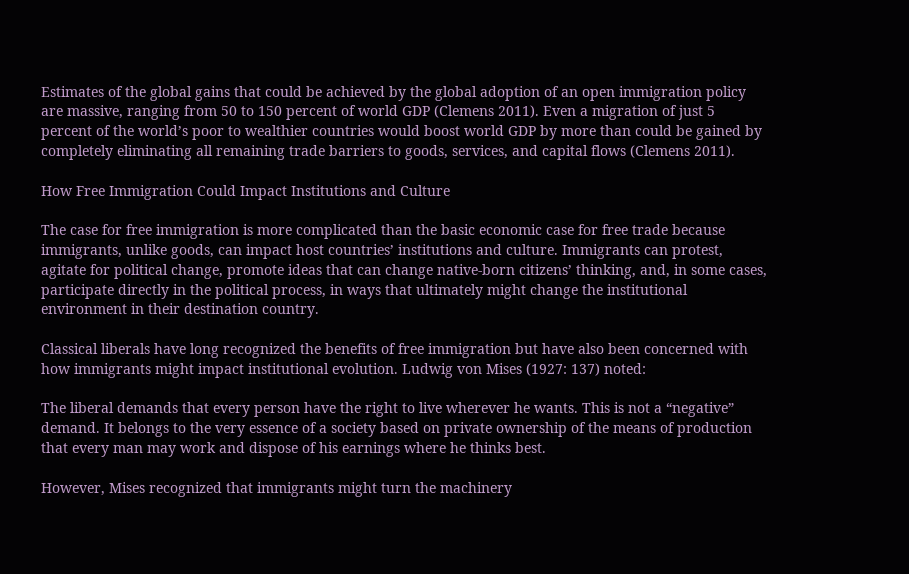Estimates of the global gains that could be achieved by the global adoption of an open immigration policy are massive, ranging from 50 to 150 percent of world GDP (Clemens 2011). Even a migration of just 5 percent of the world’s poor to wealthier countries would boost world GDP by more than could be gained by completely eliminating all remaining trade barriers to goods, services, and capital flows (Clemens 2011).

How Free Immigration Could Impact Institutions and Culture

The case for free immigration is more complicated than the basic economic case for free trade because immigrants, unlike goods, can impact host countries’ institutions and culture. Immigrants can protest, agitate for political change, promote ideas that can change native‐born citizens’ thinking, and, in some cases, participate directly in the political process, in ways that ultimately might change the institutional environment in their destination country.

Classical liberals have long recognized the benefits of free immigration but have also been concerned with how immigrants might impact institutional evolution. Ludwig von Mises (1927: 137) noted:

The liberal demands that every person have the right to live wherever he wants. This is not a “negative” demand. It belongs to the very essence of a society based on private ownership of the means of production that every man may work and dispose of his earnings where he thinks best.

However, Mises recognized that immigrants might turn the machinery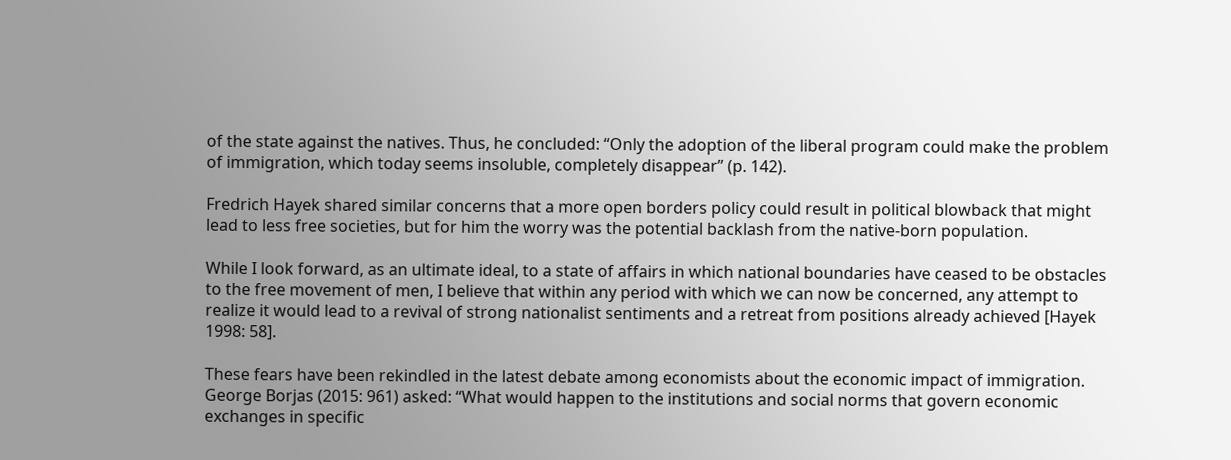of the state against the natives. Thus, he concluded: “Only the adoption of the liberal program could make the problem of immigration, which today seems insoluble, completely disappear” (p. 142).

Fredrich Hayek shared similar concerns that a more open borders policy could result in political blowback that might lead to less free societies, but for him the worry was the potential backlash from the native‐born population.

While I look forward, as an ultimate ideal, to a state of affairs in which national boundaries have ceased to be obstacles to the free movement of men, I believe that within any period with which we can now be concerned, any attempt to realize it would lead to a revival of strong nationalist sentiments and a retreat from positions already achieved [Hayek 1998: 58].

These fears have been rekindled in the latest debate among economists about the economic impact of immigration. George Borjas (2015: 961) asked: “What would happen to the institutions and social norms that govern economic exchanges in specific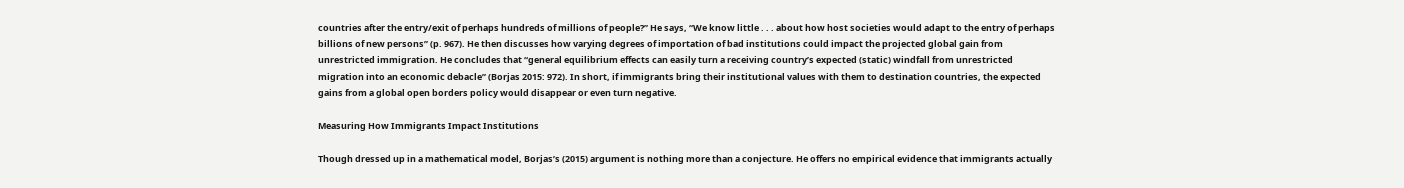countries after the entry/exit of perhaps hundreds of millions of people?” He says, “We know little . . . about how host societies would adapt to the entry of perhaps billions of new persons” (p. 967). He then discusses how varying degrees of importation of bad institutions could impact the projected global gain from unrestricted immigration. He concludes that “general equilibrium effects can easily turn a receiving country’s expected (static) windfall from unrestricted migration into an economic debacle” (Borjas 2015: 972). In short, if immigrants bring their institutional values with them to destination countries, the expected gains from a global open borders policy would disappear or even turn negative.

Measuring How Immigrants Impact Institutions

Though dressed up in a mathematical model, Borjas’s (2015) argument is nothing more than a conjecture. He offers no empirical evidence that immigrants actually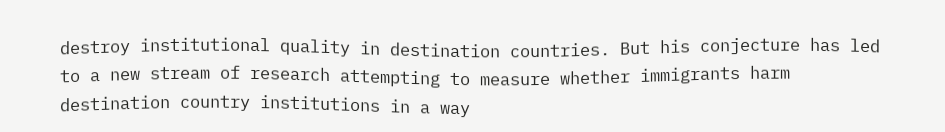destroy institutional quality in destination countries. But his conjecture has led to a new stream of research attempting to measure whether immigrants harm destination country institutions in a way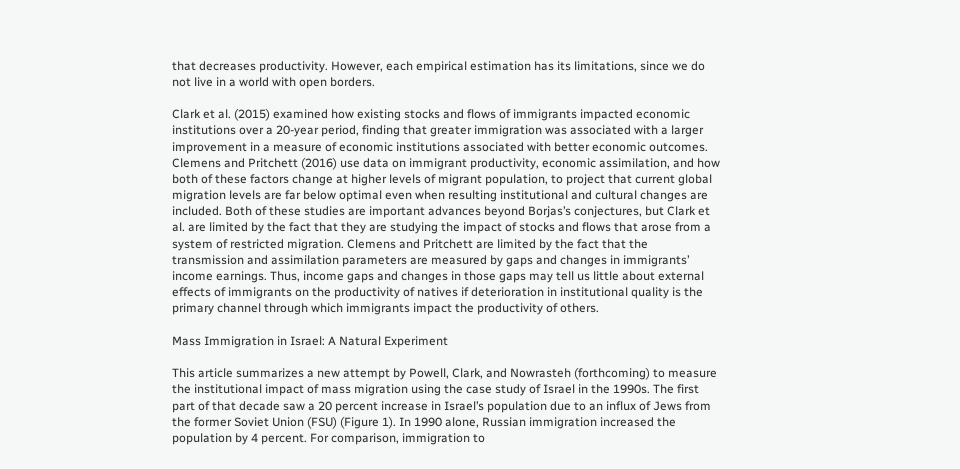that decreases productivity. However, each empirical estimation has its limitations, since we do not live in a world with open borders.

Clark et al. (2015) examined how existing stocks and flows of immigrants impacted economic institutions over a 20-year period, finding that greater immigration was associated with a larger improvement in a measure of economic institutions associated with better economic outcomes. Clemens and Pritchett (2016) use data on immigrant productivity, economic assimilation, and how both of these factors change at higher levels of migrant population, to project that current global migration levels are far below optimal even when resulting institutional and cultural changes are included. Both of these studies are important advances beyond Borjas’s conjectures, but Clark et al. are limited by the fact that they are studying the impact of stocks and flows that arose from a system of restricted migration. Clemens and Pritchett are limited by the fact that the transmission and assimilation parameters are measured by gaps and changes in immigrants’ income earnings. Thus, income gaps and changes in those gaps may tell us little about external effects of immigrants on the productivity of natives if deterioration in institutional quality is the primary channel through which immigrants impact the productivity of others.

Mass Immigration in Israel: A Natural Experiment

This article summarizes a new attempt by Powell, Clark, and Nowrasteh (forthcoming) to measure the institutional impact of mass migration using the case study of Israel in the 1990s. The first part of that decade saw a 20 percent increase in Israel’s population due to an influx of Jews from the former Soviet Union (FSU) (Figure 1). In 1990 alone, Russian immigration increased the population by 4 percent. For comparison, immigration to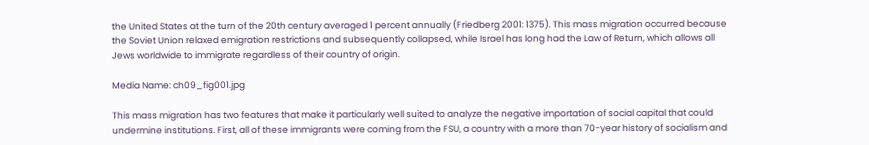the United States at the turn of the 20th century averaged 1 percent annually (Friedberg 2001: 1375). This mass migration occurred because the Soviet Union relaxed emigration restrictions and subsequently collapsed, while Israel has long had the Law of Return, which allows all Jews worldwide to immigrate regardless of their country of origin.

Media Name: ch09_fig001.jpg

This mass migration has two features that make it particularly well suited to analyze the negative importation of social capital that could undermine institutions. First, all of these immigrants were coming from the FSU, a country with a more than 70-year history of socialism and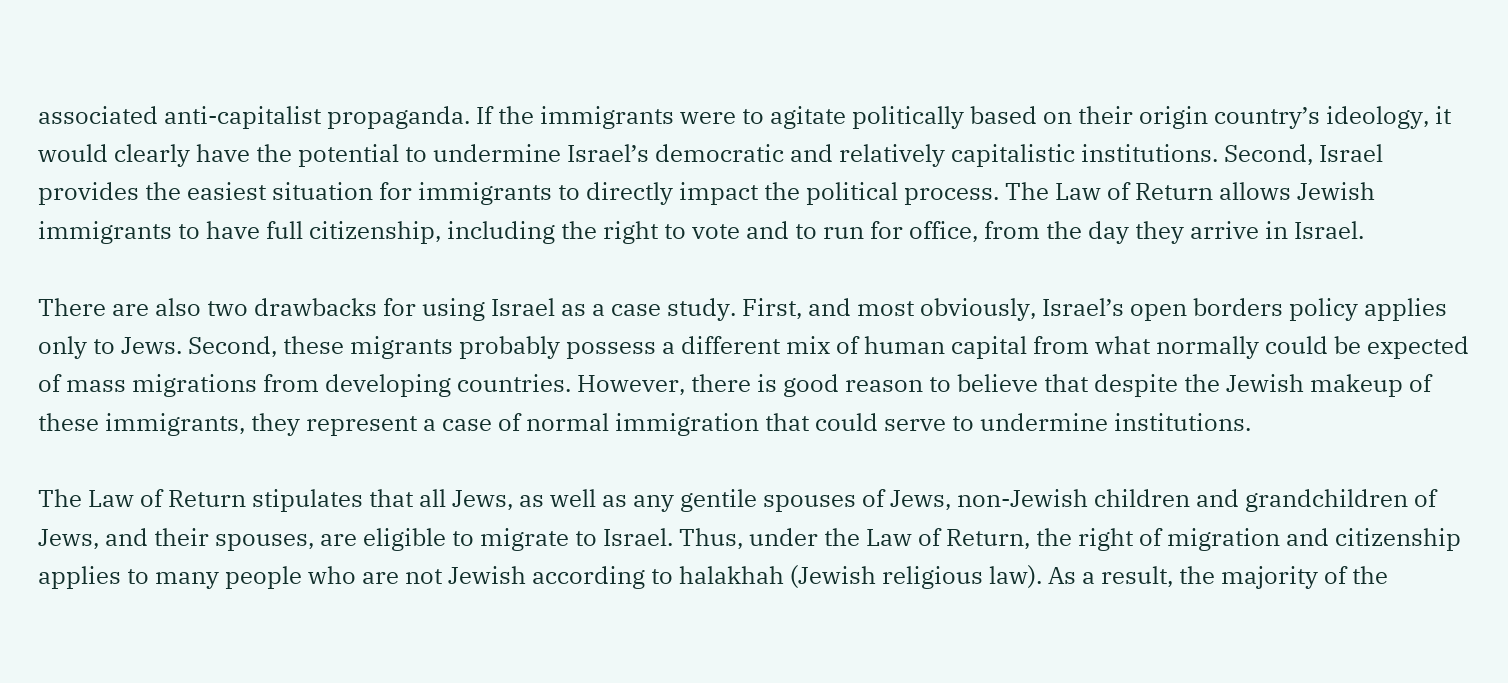associated anti-capitalist propaganda. If the immigrants were to agitate politically based on their origin country’s ideology, it would clearly have the potential to undermine Israel’s democratic and relatively capitalistic institutions. Second, Israel provides the easiest situation for immigrants to directly impact the political process. The Law of Return allows Jewish immigrants to have full citizenship, including the right to vote and to run for office, from the day they arrive in Israel.

There are also two drawbacks for using Israel as a case study. First, and most obviously, Israel’s open borders policy applies only to Jews. Second, these migrants probably possess a different mix of human capital from what normally could be expected of mass migrations from developing countries. However, there is good reason to believe that despite the Jewish makeup of these immigrants, they represent a case of normal immigration that could serve to undermine institutions.

The Law of Return stipulates that all Jews, as well as any gentile spouses of Jews, non-Jewish children and grandchildren of Jews, and their spouses, are eligible to migrate to Israel. Thus, under the Law of Return, the right of migration and citizenship applies to many people who are not Jewish according to halakhah (Jewish religious law). As a result, the majority of the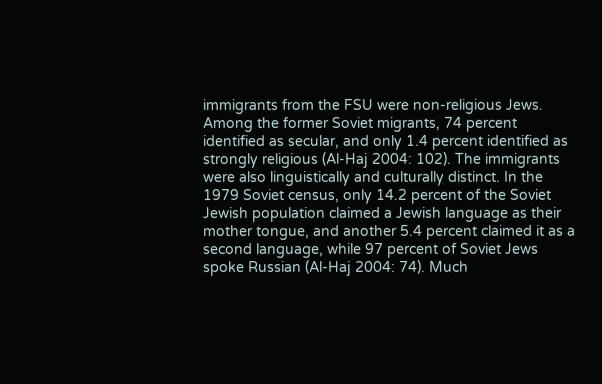immigrants from the FSU were non-religious Jews. Among the former Soviet migrants, 74 percent identified as secular, and only 1.4 percent identified as strongly religious (Al-Haj 2004: 102). The immigrants were also linguistically and culturally distinct. In the 1979 Soviet census, only 14.2 percent of the Soviet Jewish population claimed a Jewish language as their mother tongue, and another 5.4 percent claimed it as a second language, while 97 percent of Soviet Jews spoke Russian (Al-Haj 2004: 74). Much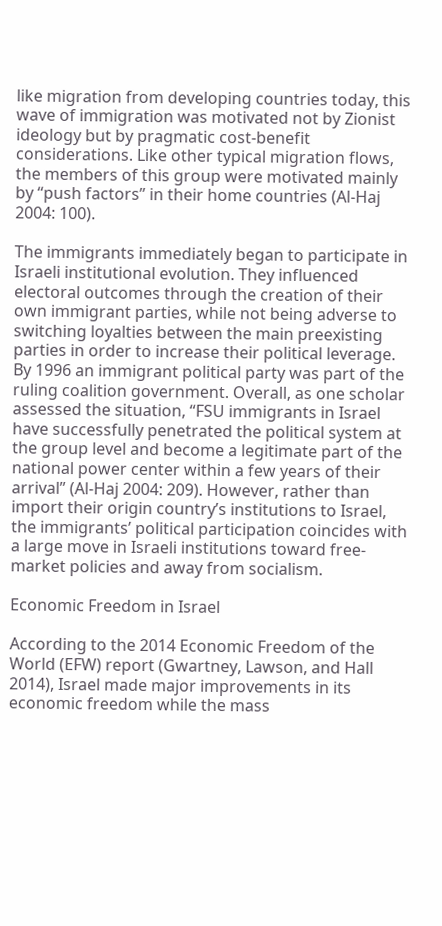like migration from developing countries today, this wave of immigration was motivated not by Zionist ideology but by pragmatic cost-benefit considerations. Like other typical migration flows, the members of this group were motivated mainly by “push factors” in their home countries (Al-Haj 2004: 100).

The immigrants immediately began to participate in Israeli institutional evolution. They influenced electoral outcomes through the creation of their own immigrant parties, while not being adverse to switching loyalties between the main preexisting parties in order to increase their political leverage. By 1996 an immigrant political party was part of the ruling coalition government. Overall, as one scholar assessed the situation, “FSU immigrants in Israel have successfully penetrated the political system at the group level and become a legitimate part of the national power center within a few years of their arrival” (Al-Haj 2004: 209). However, rather than import their origin country’s institutions to Israel, the immigrants’ political participation coincides with a large move in Israeli institutions toward free-market policies and away from socialism.

Economic Freedom in Israel

According to the 2014 Economic Freedom of the World (EFW) report (Gwartney, Lawson, and Hall 2014), Israel made major improvements in its economic freedom while the mass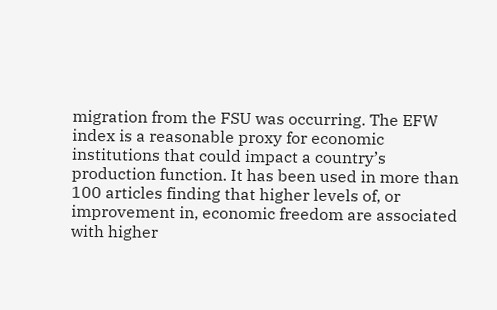migration from the FSU was occurring. The EFW index is a reasonable proxy for economic institutions that could impact a country’s production function. It has been used in more than 100 articles finding that higher levels of, or improvement in, economic freedom are associated with higher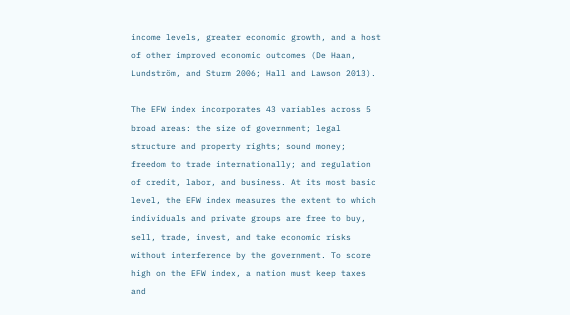income levels, greater economic growth, and a host of other improved economic outcomes (De Haan, Lundström, and Sturm 2006; Hall and Lawson 2013).

The EFW index incorporates 43 variables across 5 broad areas: the size of government; legal structure and property rights; sound money; freedom to trade internationally; and regulation of credit, labor, and business. At its most basic level, the EFW index measures the extent to which individuals and private groups are free to buy, sell, trade, invest, and take economic risks without interference by the government. To score high on the EFW index, a nation must keep taxes and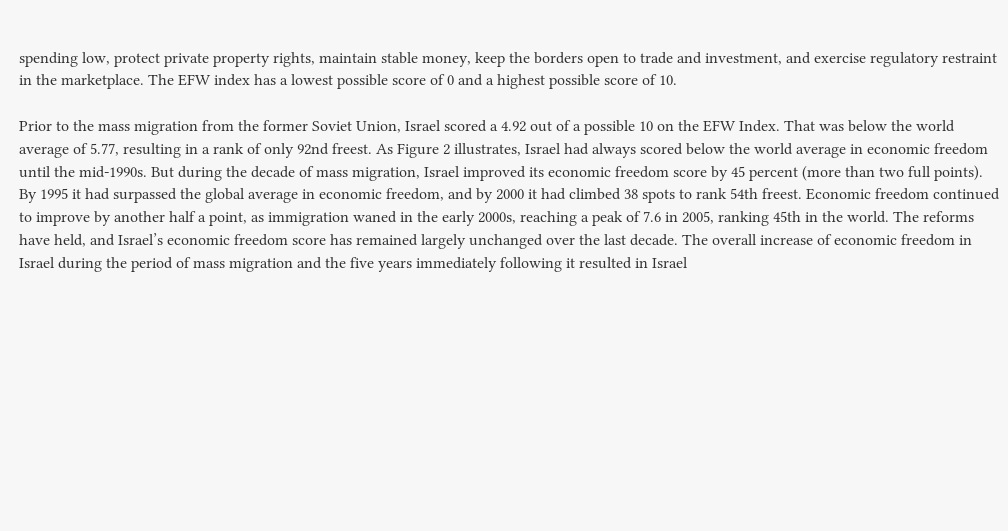spending low, protect private property rights, maintain stable money, keep the borders open to trade and investment, and exercise regulatory restraint in the marketplace. The EFW index has a lowest possible score of 0 and a highest possible score of 10.

Prior to the mass migration from the former Soviet Union, Israel scored a 4.92 out of a possible 10 on the EFW Index. That was below the world average of 5.77, resulting in a rank of only 92nd freest. As Figure 2 illustrates, Israel had always scored below the world average in economic freedom until the mid-1990s. But during the decade of mass migration, Israel improved its economic freedom score by 45 percent (more than two full points). By 1995 it had surpassed the global average in economic freedom, and by 2000 it had climbed 38 spots to rank 54th freest. Economic freedom continued to improve by another half a point, as immigration waned in the early 2000s, reaching a peak of 7.6 in 2005, ranking 45th in the world. The reforms have held, and Israel’s economic freedom score has remained largely unchanged over the last decade. The overall increase of economic freedom in Israel during the period of mass migration and the five years immediately following it resulted in Israel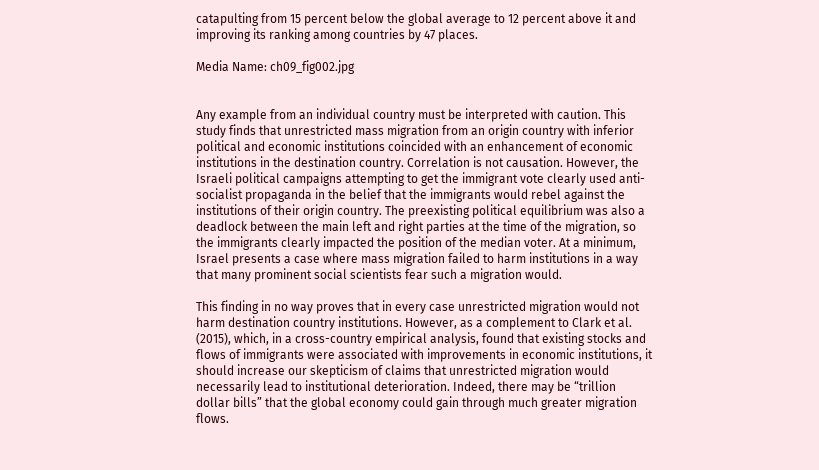catapulting from 15 percent below the global average to 12 percent above it and improving its ranking among countries by 47 places.

Media Name: ch09_fig002.jpg


Any example from an individual country must be interpreted with caution. This study finds that unrestricted mass migration from an origin country with inferior political and economic institutions coincided with an enhancement of economic institutions in the destination country. Correlation is not causation. However, the Israeli political campaigns attempting to get the immigrant vote clearly used anti-socialist propaganda in the belief that the immigrants would rebel against the institutions of their origin country. The preexisting political equilibrium was also a deadlock between the main left and right parties at the time of the migration, so the immigrants clearly impacted the position of the median voter. At a minimum, Israel presents a case where mass migration failed to harm institutions in a way that many prominent social scientists fear such a migration would.

This finding in no way proves that in every case unrestricted migration would not harm destination country institutions. However, as a complement to Clark et al. (2015), which, in a cross-country empirical analysis, found that existing stocks and flows of immigrants were associated with improvements in economic institutions, it should increase our skepticism of claims that unrestricted migration would necessarily lead to institutional deterioration. Indeed, there may be “trillion dollar bills” that the global economy could gain through much greater migration flows.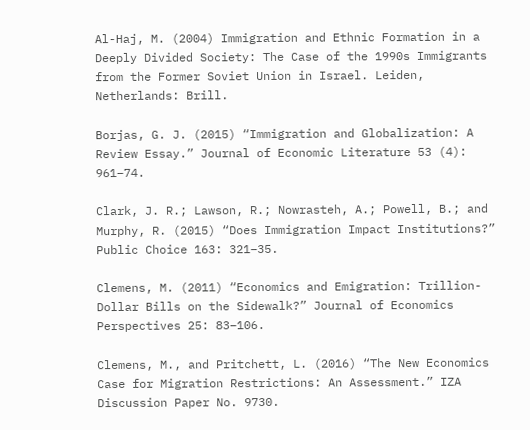Al-Haj, M. (2004) Immigration and Ethnic Formation in a Deeply Divided Society: The Case of the 1990s Immigrants from the Former Soviet Union in Israel. Leiden, Netherlands: Brill.

Borjas, G. J. (2015) “Immigration and Globalization: A Review Essay.” Journal of Economic Literature 53 (4): 961–74.

Clark, J. R.; Lawson, R.; Nowrasteh, A.; Powell, B.; and Murphy, R. (2015) “Does Immigration Impact Institutions?” Public Choice 163: 321–35.

Clemens, M. (2011) “Economics and Emigration: Trillion-Dollar Bills on the Sidewalk?” Journal of Economics Perspectives 25: 83–106.

Clemens, M., and Pritchett, L. (2016) “The New Economics Case for Migration Restrictions: An Assessment.” IZA Discussion Paper No. 9730.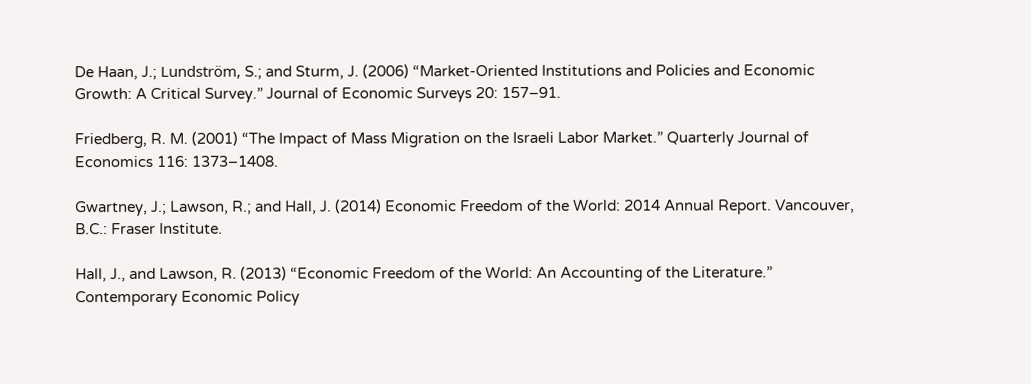De Haan, J.; Lundström, S.; and Sturm, J. (2006) “Market-Oriented Institutions and Policies and Economic Growth: A Critical Survey.” Journal of Economic Surveys 20: 157–91.

Friedberg, R. M. (2001) “The Impact of Mass Migration on the Israeli Labor Market.” Quarterly Journal of Economics 116: 1373–1408.

Gwartney, J.; Lawson, R.; and Hall, J. (2014) Economic Freedom of the World: 2014 Annual Report. Vancouver, B.C.: Fraser Institute.

Hall, J., and Lawson, R. (2013) “Economic Freedom of the World: An Accounting of the Literature.” Contemporary Economic Policy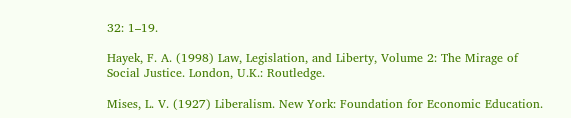32: 1–19.

Hayek, F. A. (1998) Law, Legislation, and Liberty, Volume 2: The Mirage of Social Justice. London, U.K.: Routledge.

Mises, L. V. (1927) Liberalism. New York: Foundation for Economic Education.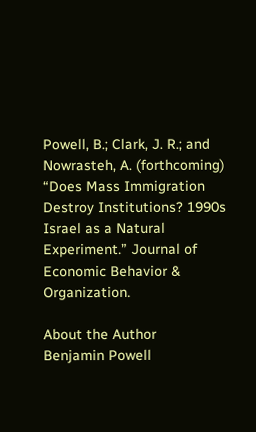Powell, B.; Clark, J. R.; and Nowrasteh, A. (forthcoming) “Does Mass Immigration Destroy Institutions? 1990s Israel as a Natural Experiment.” Journal of Economic Behavior & Organization.

About the Author
Benjamin Powell